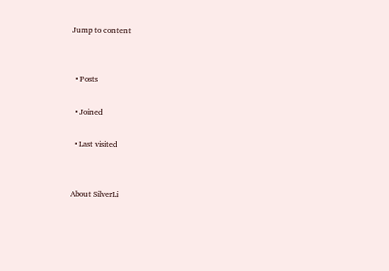Jump to content


  • Posts

  • Joined

  • Last visited


About SilverLi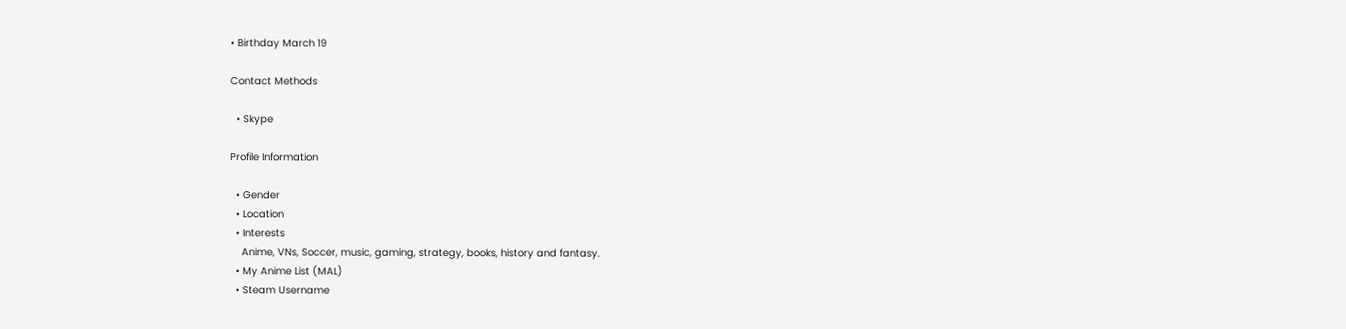• Birthday March 19

Contact Methods

  • Skype

Profile Information

  • Gender
  • Location
  • Interests
    Anime, VNs, Soccer, music, gaming, strategy, books, history and fantasy.
  • My Anime List (MAL)
  • Steam Username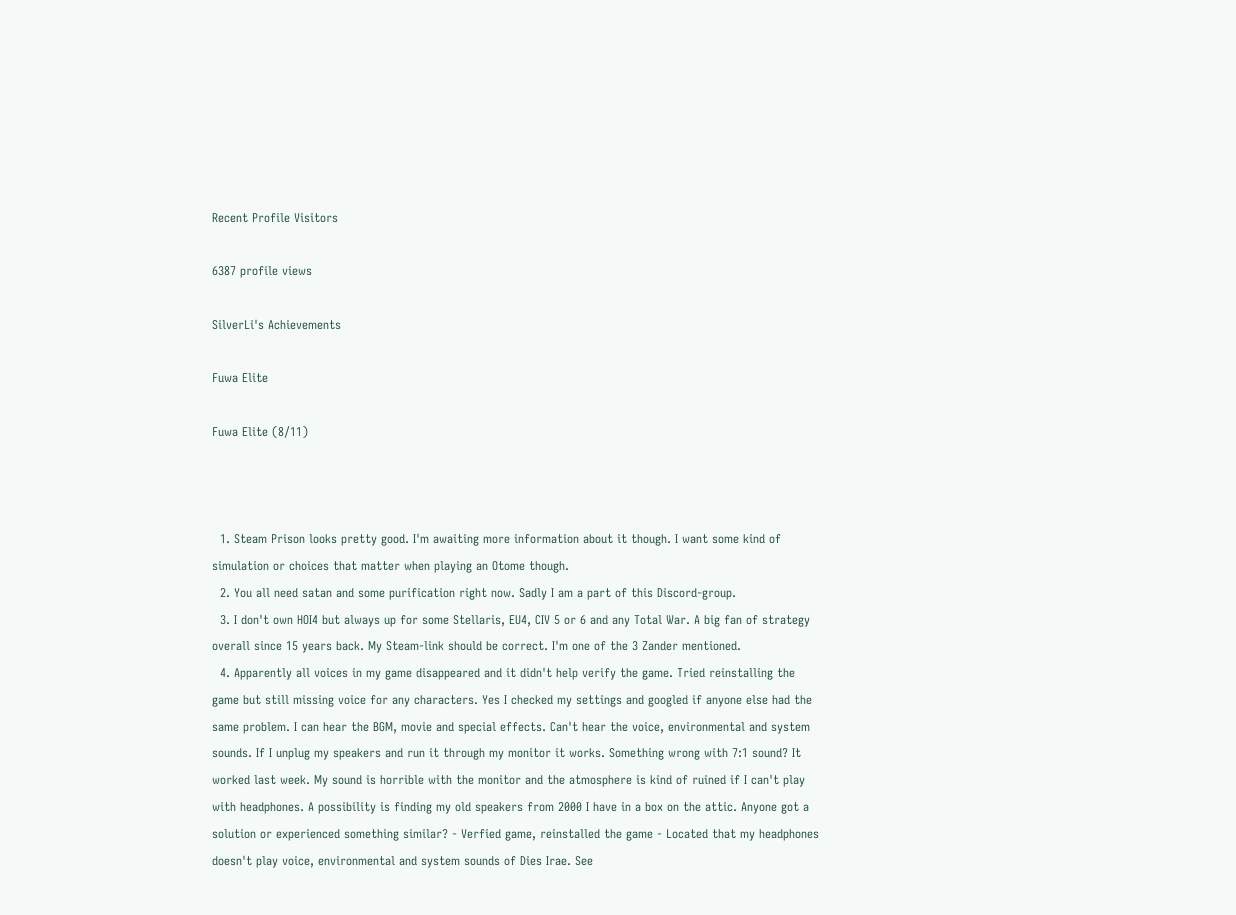Recent Profile Visitors

6387 profile views

SilverLi's Achievements

Fuwa Elite

Fuwa Elite (8/11)



  1. Steam Prison looks pretty good. I'm awaiting more information about it though. I want some kind of simulation or choices that matter when playing an Otome though.
  2. You all need satan and some purification right now. Sadly I am a part of this Discord-group.
  3. I don't own HOI4 but always up for some Stellaris, EU4, CIV 5 or 6 and any Total War. A big fan of strategy overall since 15 years back. My Steam-link should be correct. I'm one of the 3 Zander mentioned.
  4. Apparently all voices in my game disappeared and it didn't help verify the game. Tried reinstalling the game but still missing voice for any characters. Yes I checked my settings and googled if anyone else had the same problem. I can hear the BGM, movie and special effects. Can't hear the voice, environmental and system sounds. If I unplug my speakers and run it through my monitor it works. Something wrong with 7:1 sound? It worked last week. My sound is horrible with the monitor and the atmosphere is kind of ruined if I can't play with headphones. A possibility is finding my old speakers from 2000 I have in a box on the attic. Anyone got a solution or experienced something similar? - Verfied game, reinstalled the game - Located that my headphones doesn't play voice, environmental and system sounds of Dies Irae. See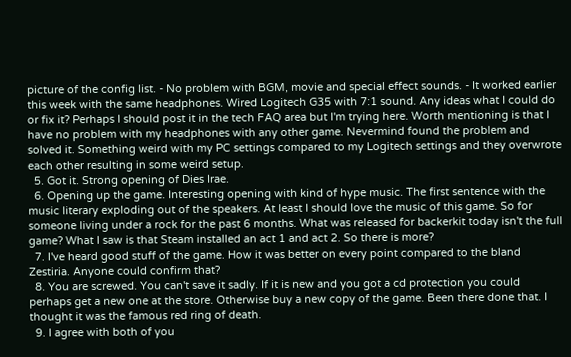picture of the config list. - No problem with BGM, movie and special effect sounds. - It worked earlier this week with the same headphones. Wired Logitech G35 with 7:1 sound. Any ideas what I could do or fix it? Perhaps I should post it in the tech FAQ area but I'm trying here. Worth mentioning is that I have no problem with my headphones with any other game. Nevermind found the problem and solved it. Something weird with my PC settings compared to my Logitech settings and they overwrote each other resulting in some weird setup.
  5. Got it. Strong opening of Dies Irae.
  6. Opening up the game. Interesting opening with kind of hype music. The first sentence with the music literary exploding out of the speakers. At least I should love the music of this game. So for someone living under a rock for the past 6 months. What was released for backerkit today isn't the full game? What I saw is that Steam installed an act 1 and act 2. So there is more?
  7. I've heard good stuff of the game. How it was better on every point compared to the bland Zestiria. Anyone could confirm that?
  8. You are screwed. You can't save it sadly. If it is new and you got a cd protection you could perhaps get a new one at the store. Otherwise buy a new copy of the game. Been there done that. I thought it was the famous red ring of death.
  9. I agree with both of you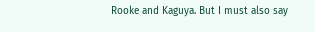Rooke and Kaguya. But I must also say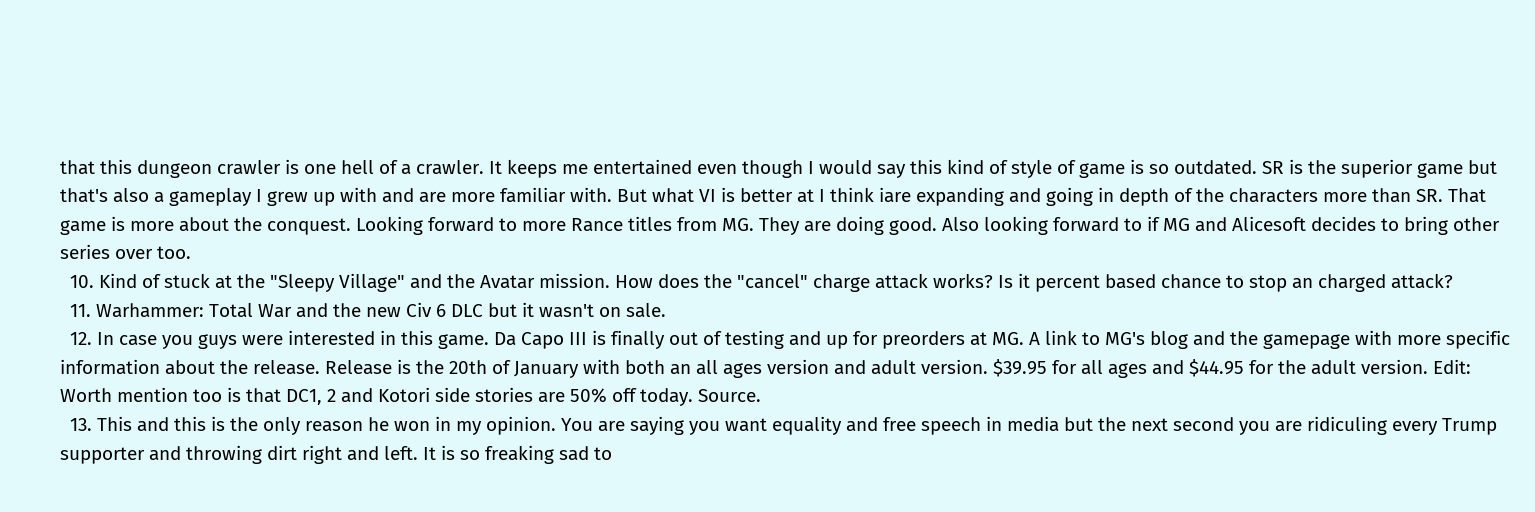that this dungeon crawler is one hell of a crawler. It keeps me entertained even though I would say this kind of style of game is so outdated. SR is the superior game but that's also a gameplay I grew up with and are more familiar with. But what VI is better at I think iare expanding and going in depth of the characters more than SR. That game is more about the conquest. Looking forward to more Rance titles from MG. They are doing good. Also looking forward to if MG and Alicesoft decides to bring other series over too.
  10. Kind of stuck at the "Sleepy Village" and the Avatar mission. How does the "cancel" charge attack works? Is it percent based chance to stop an charged attack?
  11. Warhammer: Total War and the new Civ 6 DLC but it wasn't on sale.
  12. In case you guys were interested in this game. Da Capo III is finally out of testing and up for preorders at MG. A link to MG's blog and the gamepage with more specific information about the release. Release is the 20th of January with both an all ages version and adult version. $39.95 for all ages and $44.95 for the adult version. Edit: Worth mention too is that DC1, 2 and Kotori side stories are 50% off today. Source.
  13. This and this is the only reason he won in my opinion. You are saying you want equality and free speech in media but the next second you are ridiculing every Trump supporter and throwing dirt right and left. It is so freaking sad to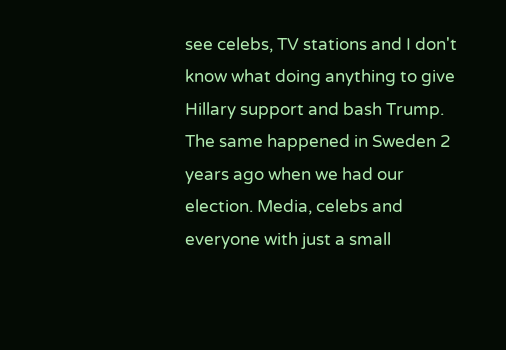see celebs, TV stations and I don't know what doing anything to give Hillary support and bash Trump. The same happened in Sweden 2 years ago when we had our election. Media, celebs and everyone with just a small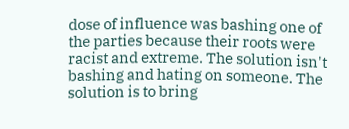dose of influence was bashing one of the parties because their roots were racist and extreme. The solution isn't bashing and hating on someone. The solution is to bring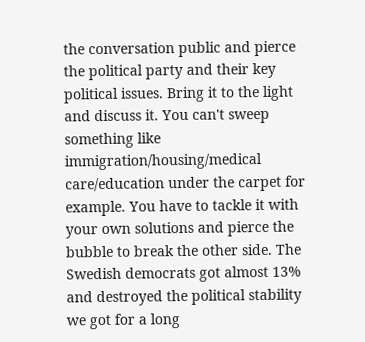the conversation public and pierce the political party and their key political issues. Bring it to the light and discuss it. You can't sweep something like immigration/housing/medical care/education under the carpet for example. You have to tackle it with your own solutions and pierce the bubble to break the other side. The Swedish democrats got almost 13% and destroyed the political stability we got for a long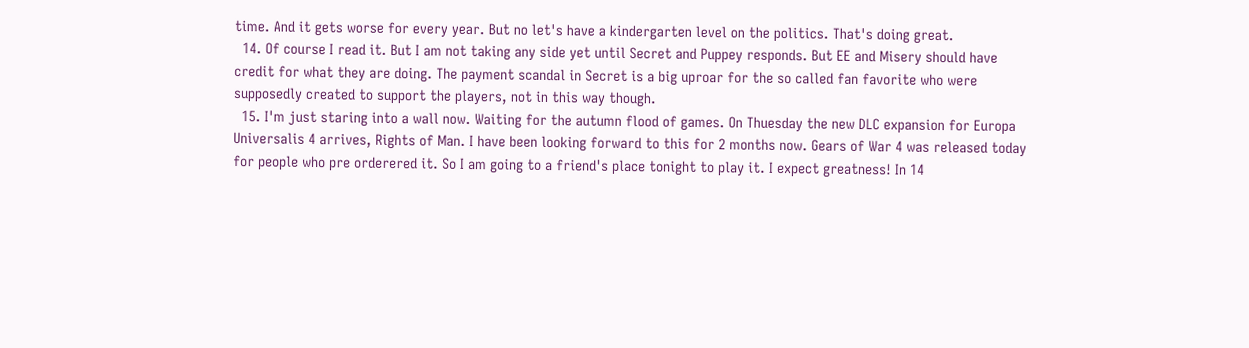time. And it gets worse for every year. But no let's have a kindergarten level on the politics. That's doing great.
  14. Of course I read it. But I am not taking any side yet until Secret and Puppey responds. But EE and Misery should have credit for what they are doing. The payment scandal in Secret is a big uproar for the so called fan favorite who were supposedly created to support the players, not in this way though.
  15. I'm just staring into a wall now. Waiting for the autumn flood of games. On Thuesday the new DLC expansion for Europa Universalis 4 arrives, Rights of Man. I have been looking forward to this for 2 months now. Gears of War 4 was released today for people who pre orderered it. So I am going to a friend's place tonight to play it. I expect greatness! In 14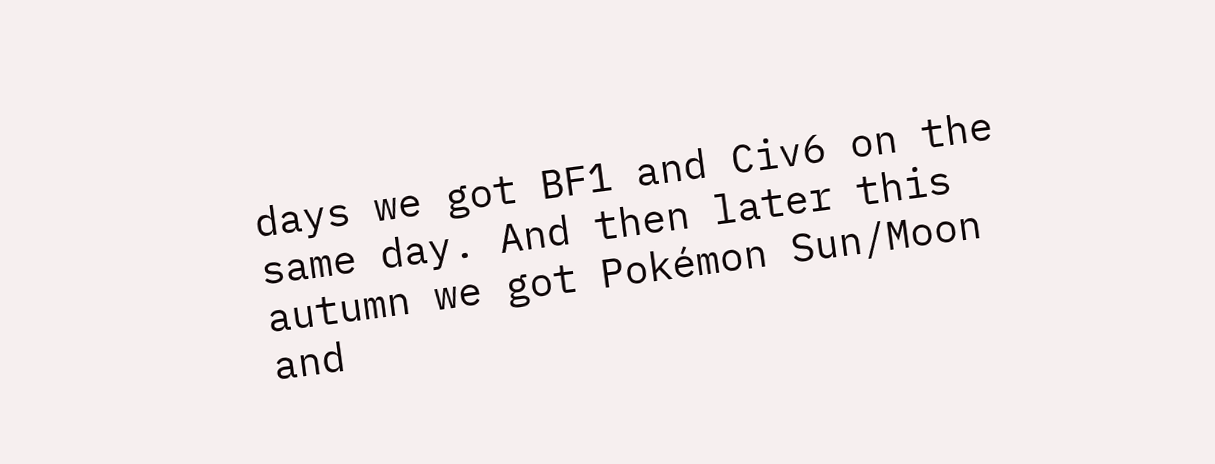days we got BF1 and Civ6 on the same day. And then later this autumn we got Pokémon Sun/Moon and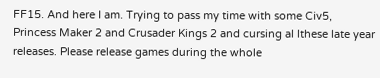FF15. And here I am. Trying to pass my time with some Civ5, Princess Maker 2 and Crusader Kings 2 and cursing al lthese late year releases. Please release games during the whole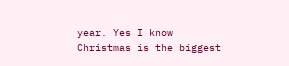year. Yes I know Christmas is the biggest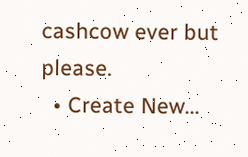cashcow ever but please.
  • Create New...